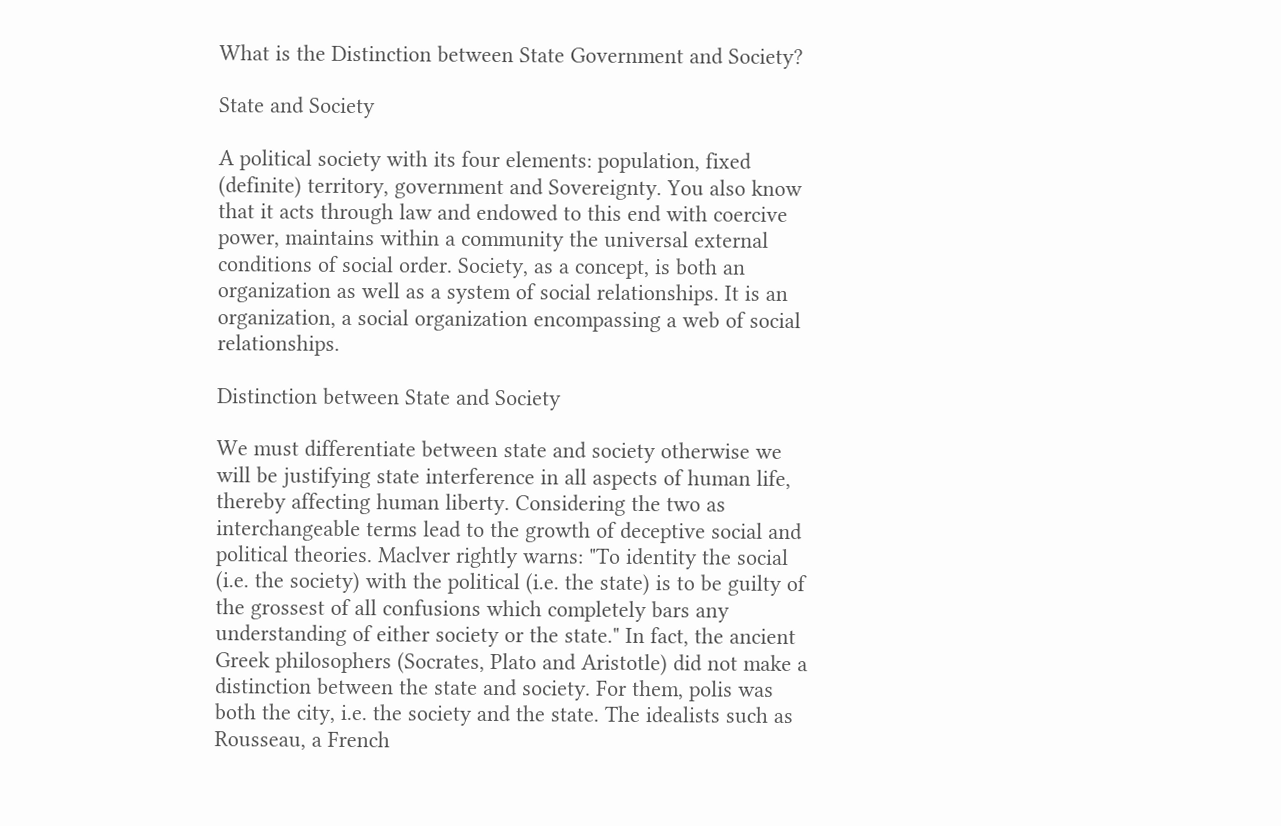What is the Distinction between State Government and Society?

State and Society

A political society with its four elements: population, fixed (definite) territory, government and Sovereignty. You also know that it acts through law and endowed to this end with coercive power, maintains within a community the universal external conditions of social order. Society, as a concept, is both an organization as well as a system of social relationships. It is an organization, a social organization encompassing a web of social relationships.

Distinction between State and Society

We must differentiate between state and society otherwise we will be justifying state interference in all aspects of human life, thereby affecting human liberty. Considering the two as interchangeable terms lead to the growth of deceptive social and political theories. Maclver rightly warns: "To identity the social (i.e. the society) with the political (i.e. the state) is to be guilty of the grossest of all confusions which completely bars any understanding of either society or the state." In fact, the ancient Greek philosophers (Socrates, Plato and Aristotle) did not make a distinction between the state and society. For them, polis was both the city, i.e. the society and the state. The idealists such as Rousseau, a French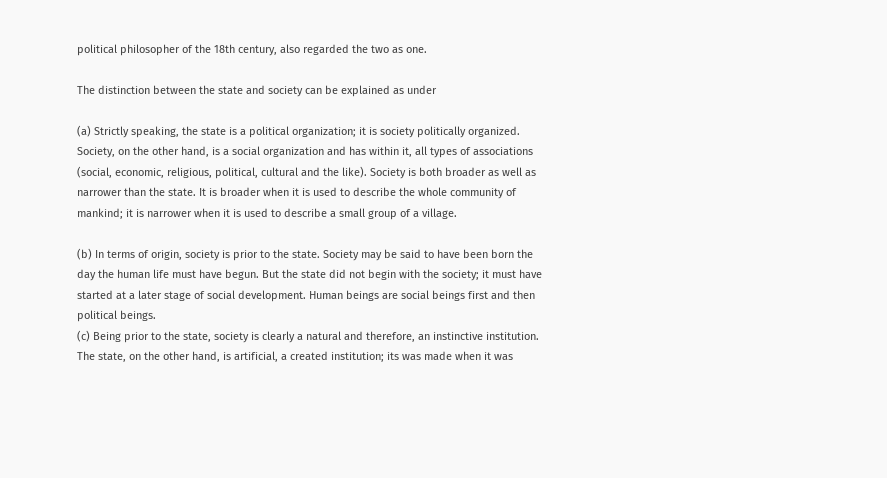political philosopher of the 18th century, also regarded the two as one.

The distinction between the state and society can be explained as under

(a) Strictly speaking, the state is a political organization; it is society politically organized. Society, on the other hand, is a social organization and has within it, all types of associations (social, economic, religious, political, cultural and the like). Society is both broader as well as narrower than the state. It is broader when it is used to describe the whole community of mankind; it is narrower when it is used to describe a small group of a village.

(b) In terms of origin, society is prior to the state. Society may be said to have been born the day the human life must have begun. But the state did not begin with the society; it must have started at a later stage of social development. Human beings are social beings first and then political beings.
(c) Being prior to the state, society is clearly a natural and therefore, an instinctive institution. The state, on the other hand, is artificial, a created institution; its was made when it was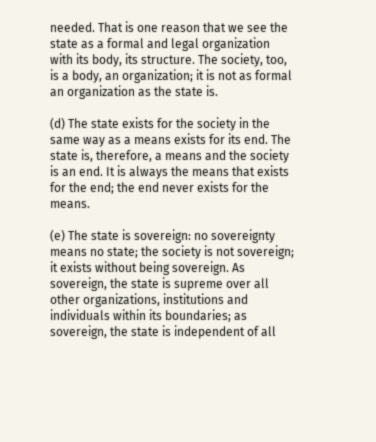needed. That is one reason that we see the state as a formal and legal organization with its body, its structure. The society, too, is a body, an organization; it is not as formal an organization as the state is.

(d) The state exists for the society in the same way as a means exists for its end. The state is, therefore, a means and the society is an end. It is always the means that exists for the end; the end never exists for the means.

(e) The state is sovereign: no sovereignty means no state; the society is not sovereign; it exists without being sovereign. As sovereign, the state is supreme over all other organizations, institutions and individuals within its boundaries; as sovereign, the state is independent of all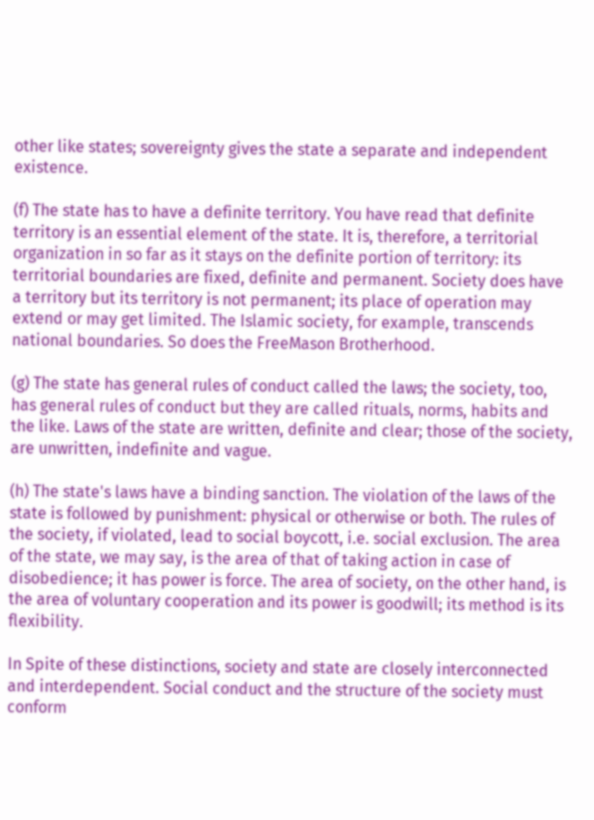other like states; sovereignty gives the state a separate and independent existence.

(f) The state has to have a definite territory. You have read that definite territory is an essential element of the state. It is, therefore, a territorial organization in so far as it stays on the definite portion of territory: its territorial boundaries are fixed, definite and permanent. Society does have a territory but its territory is not permanent; its place of operation may extend or may get limited. The Islamic society, for example, transcends national boundaries. So does the FreeMason Brotherhood.

(g) The state has general rules of conduct called the laws; the society, too, has general rules of conduct but they are called rituals, norms, habits and the like. Laws of the state are written, definite and clear; those of the society, are unwritten, indefinite and vague.

(h) The state's laws have a binding sanction. The violation of the laws of the state is followed by punishment: physical or otherwise or both. The rules of the society, if violated, lead to social boycott, i.e. social exclusion. The area of the state, we may say, is the area of that of taking action in case of disobedience; it has power is force. The area of society, on the other hand, is the area of voluntary cooperation and its power is goodwill; its method is its flexibility.

In Spite of these distinctions, society and state are closely interconnected and interdependent. Social conduct and the structure of the society must conform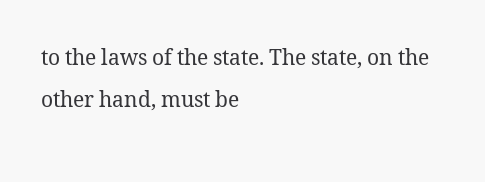to the laws of the state. The state, on the other hand, must be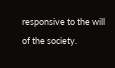responsive to the will of the society.